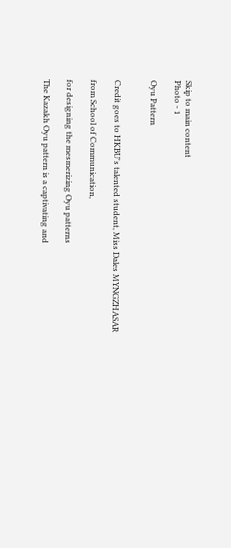Skip to main content
Photo - 1

Oyu Pattern


Credit goes to HKBU's talented student, Miss Dales MYNGZHASAR

from School of Communication,

for designing the mesmerizing Oyu patterns

The Kazakh Oyu pattern is a captivating and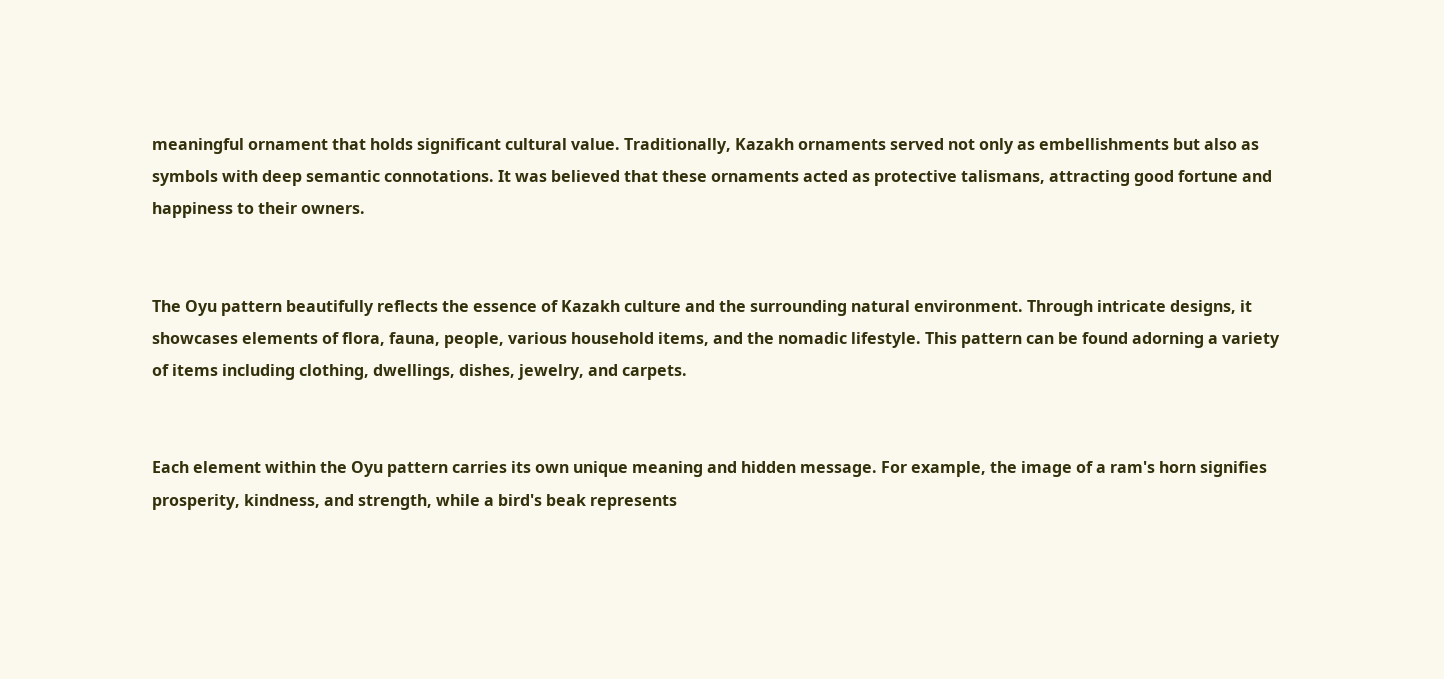meaningful ornament that holds significant cultural value. Traditionally, Kazakh ornaments served not only as embellishments but also as symbols with deep semantic connotations. It was believed that these ornaments acted as protective talismans, attracting good fortune and happiness to their owners.


The Oyu pattern beautifully reflects the essence of Kazakh culture and the surrounding natural environment. Through intricate designs, it showcases elements of flora, fauna, people, various household items, and the nomadic lifestyle. This pattern can be found adorning a variety of items including clothing, dwellings, dishes, jewelry, and carpets.


Each element within the Oyu pattern carries its own unique meaning and hidden message. For example, the image of a ram's horn signifies prosperity, kindness, and strength, while a bird's beak represents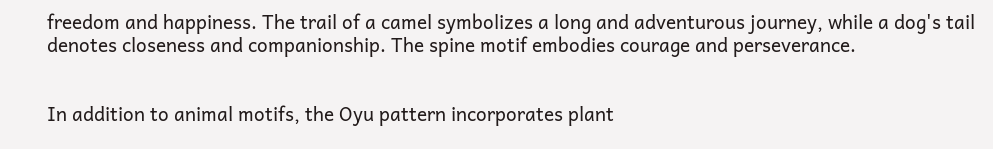freedom and happiness. The trail of a camel symbolizes a long and adventurous journey, while a dog's tail denotes closeness and companionship. The spine motif embodies courage and perseverance.


In addition to animal motifs, the Oyu pattern incorporates plant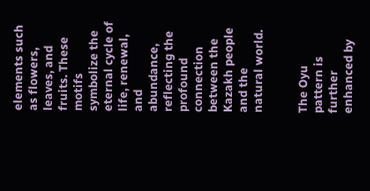elements such as flowers, leaves, and fruits. These motifs symbolize the eternal cycle of life, renewal, and abundance, reflecting the profound connection between the Kazakh people and the natural world.


The Oyu pattern is further enhanced by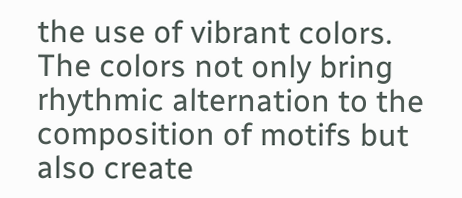the use of vibrant colors. The colors not only bring rhythmic alternation to the composition of motifs but also create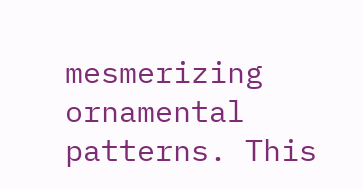mesmerizing ornamental patterns. This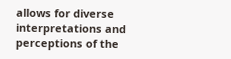allows for diverse interpretations and perceptions of the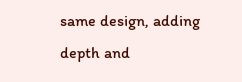same design, adding depth and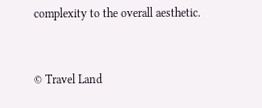complexity to the overall aesthetic.


© Travel Land